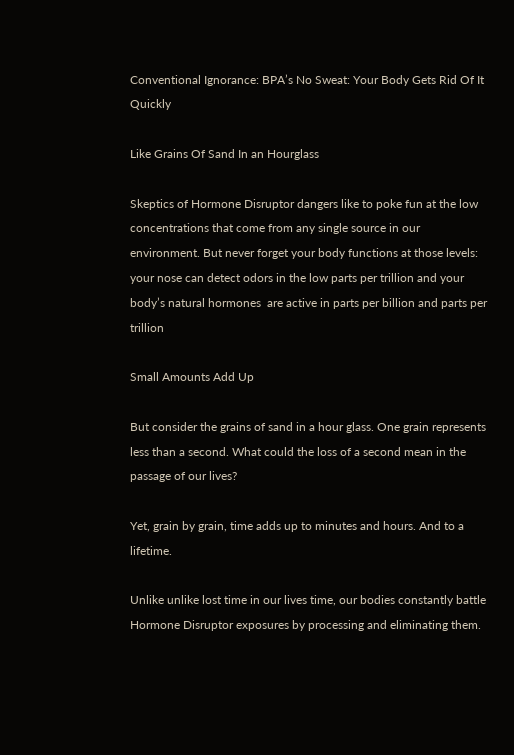Conventional Ignorance: BPA’s No Sweat: Your Body Gets Rid Of It Quickly

Like Grains Of Sand In an Hourglass

Skeptics of Hormone Disruptor dangers like to poke fun at the low concentrations that come from any single source in our environment. But never forget your body functions at those levels: your nose can detect odors in the low parts per trillion and your body’s natural hormones  are active in parts per billion and parts per trillion

Small Amounts Add Up

But consider the grains of sand in a hour glass. One grain represents less than a second. What could the loss of a second mean in the passage of our lives?

Yet, grain by grain, time adds up to minutes and hours. And to a lifetime.

Unlike unlike lost time in our lives time, our bodies constantly battle Hormone Disruptor exposures by processing and eliminating them.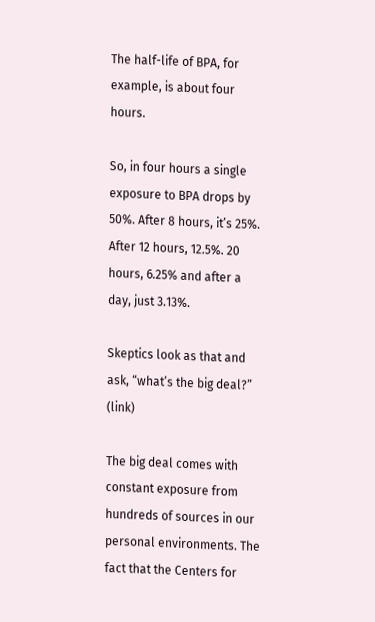The half-life of BPA, for example, is about four hours.

So, in four hours a single exposure to BPA drops by 50%. After 8 hours, it’s 25%. After 12 hours, 12.5%. 20 hours, 6.25% and after a day, just 3.13%.

Skeptics look as that and ask, “what’s the big deal?” (link)

The big deal comes with constant exposure from hundreds of sources in our personal environments. The fact that the Centers for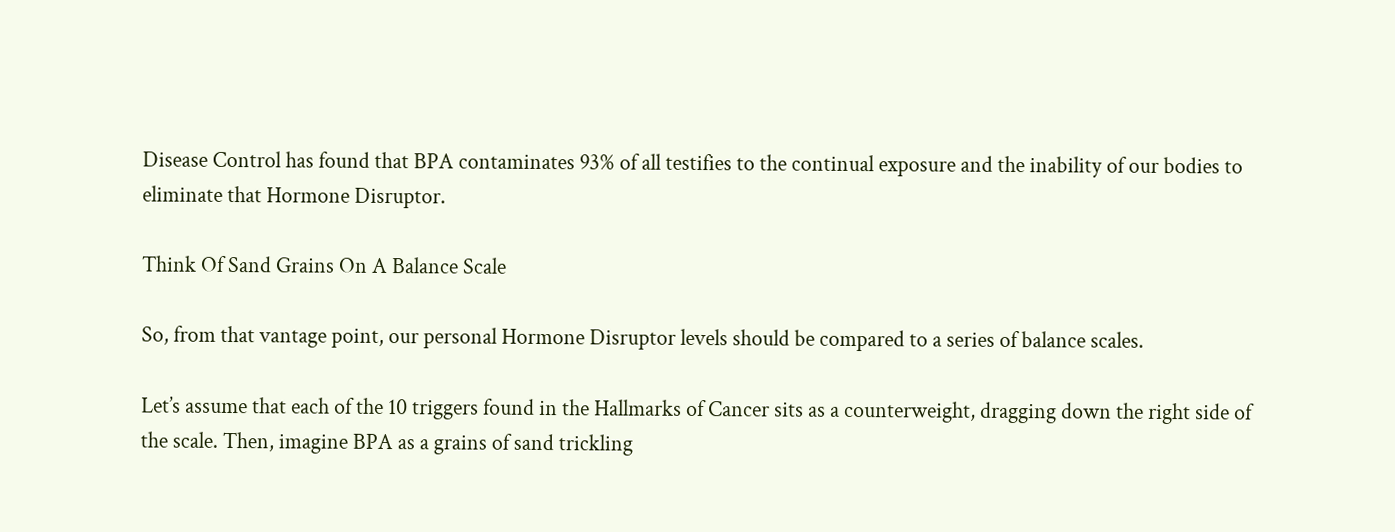Disease Control has found that BPA contaminates 93% of all testifies to the continual exposure and the inability of our bodies to eliminate that Hormone Disruptor.

Think Of Sand Grains On A Balance Scale

So, from that vantage point, our personal Hormone Disruptor levels should be compared to a series of balance scales.

Let’s assume that each of the 10 triggers found in the Hallmarks of Cancer sits as a counterweight, dragging down the right side of the scale. Then, imagine BPA as a grains of sand trickling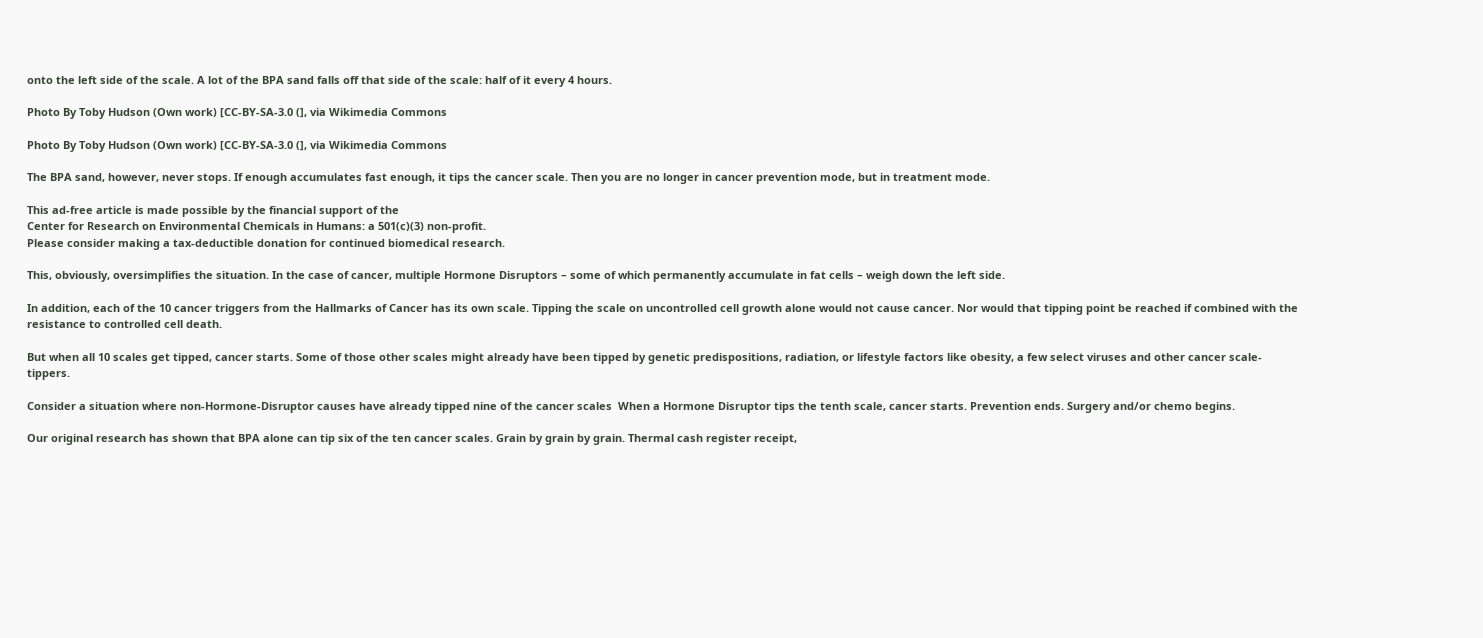onto the left side of the scale. A lot of the BPA sand falls off that side of the scale: half of it every 4 hours.

Photo By Toby Hudson (Own work) [CC-BY-SA-3.0 (], via Wikimedia Commons

Photo By Toby Hudson (Own work) [CC-BY-SA-3.0 (], via Wikimedia Commons

The BPA sand, however, never stops. If enough accumulates fast enough, it tips the cancer scale. Then you are no longer in cancer prevention mode, but in treatment mode.

This ad-free article is made possible by the financial support of the
Center for Research on Environmental Chemicals in Humans: a 501(c)(3) non-profit.
Please consider making a tax-deductible donation for continued biomedical research.

This, obviously, oversimplifies the situation. In the case of cancer, multiple Hormone Disruptors – some of which permanently accumulate in fat cells – weigh down the left side.

In addition, each of the 10 cancer triggers from the Hallmarks of Cancer has its own scale. Tipping the scale on uncontrolled cell growth alone would not cause cancer. Nor would that tipping point be reached if combined with the resistance to controlled cell death.

But when all 10 scales get tipped, cancer starts. Some of those other scales might already have been tipped by genetic predispositions, radiation, or lifestyle factors like obesity, a few select viruses and other cancer scale-tippers.

Consider a situation where non-Hormone-Disruptor causes have already tipped nine of the cancer scales  When a Hormone Disruptor tips the tenth scale, cancer starts. Prevention ends. Surgery and/or chemo begins.

Our original research has shown that BPA alone can tip six of the ten cancer scales. Grain by grain by grain. Thermal cash register receipt,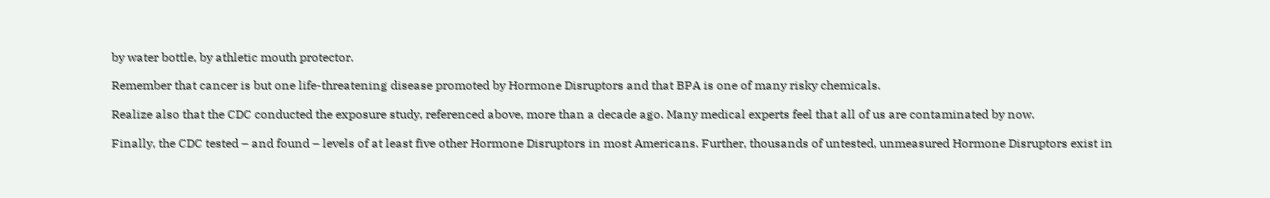by water bottle, by athletic mouth protector.

Remember that cancer is but one life-threatening disease promoted by Hormone Disruptors and that BPA is one of many risky chemicals.

Realize also that the CDC conducted the exposure study, referenced above, more than a decade ago. Many medical experts feel that all of us are contaminated by now.

Finally, the CDC tested – and found – levels of at least five other Hormone Disruptors in most Americans. Further, thousands of untested, unmeasured Hormone Disruptors exist in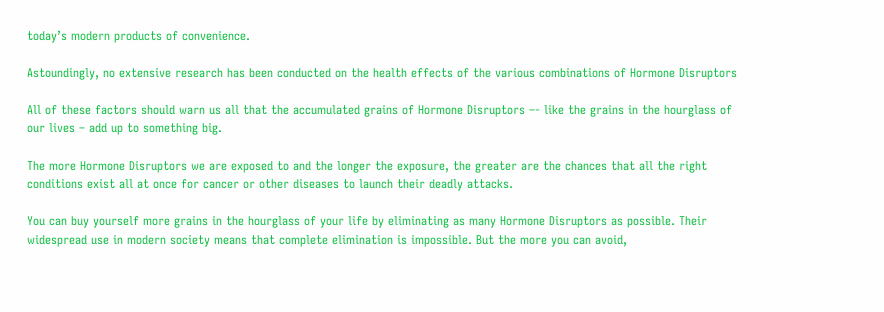today’s modern products of convenience.

Astoundingly, no extensive research has been conducted on the health effects of the various combinations of Hormone Disruptors

All of these factors should warn us all that the accumulated grains of Hormone Disruptors –- like the grains in the hourglass of our lives – add up to something big.

The more Hormone Disruptors we are exposed to and the longer the exposure, the greater are the chances that all the right conditions exist all at once for cancer or other diseases to launch their deadly attacks.

You can buy yourself more grains in the hourglass of your life by eliminating as many Hormone Disruptors as possible. Their widespread use in modern society means that complete elimination is impossible. But the more you can avoid,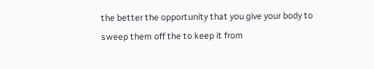the better the opportunity that you give your body to sweep them off the to keep it from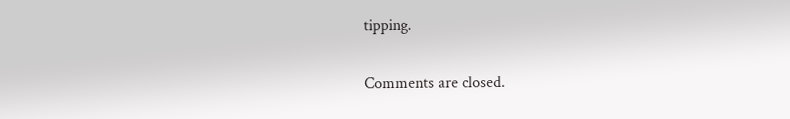tipping.

Comments are closed.